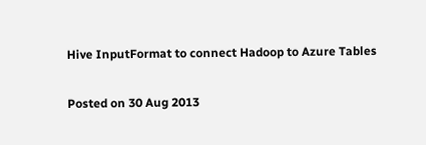Hive InputFormat to connect Hadoop to Azure Tables

Posted on 30 Aug 2013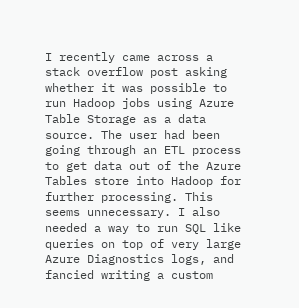I recently came across a stack overflow post asking whether it was possible to run Hadoop jobs using Azure Table Storage as a data source. The user had been going through an ETL process to get data out of the Azure Tables store into Hadoop for further processing. This seems unnecessary. I also needed a way to run SQL like queries on top of very large Azure Diagnostics logs, and fancied writing a custom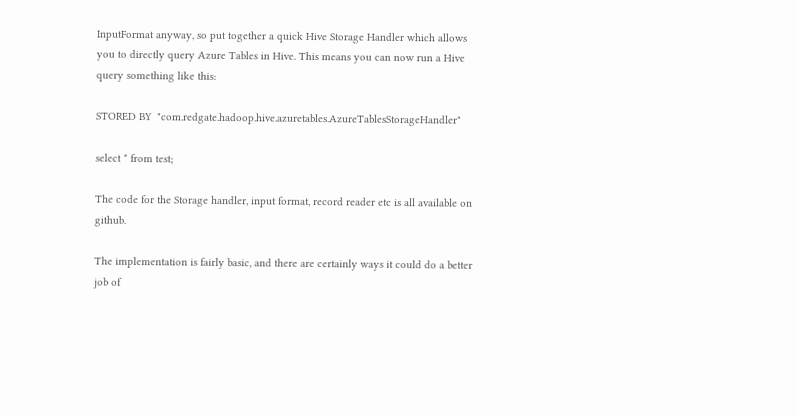InputFormat anyway, so put together a quick Hive Storage Handler which allows you to directly query Azure Tables in Hive. This means you can now run a Hive query something like this:

STORED BY  "com.redgate.hadoop.hive.azuretables.AzureTablesStorageHandler"

select * from test;

The code for the Storage handler, input format, record reader etc is all available on github.

The implementation is fairly basic, and there are certainly ways it could do a better job of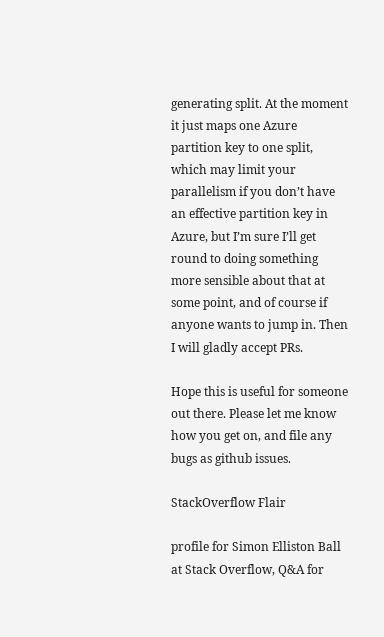generating split. At the moment it just maps one Azure partition key to one split, which may limit your parallelism if you don’t have an effective partition key in Azure, but I’m sure I’ll get round to doing something more sensible about that at some point, and of course if anyone wants to jump in. Then I will gladly accept PRs.

Hope this is useful for someone out there. Please let me know how you get on, and file any bugs as github issues.

StackOverflow Flair

profile for Simon Elliston Ball at Stack Overflow, Q&A for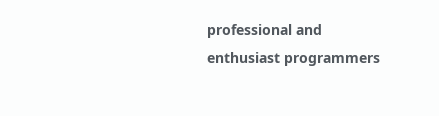professional and enthusiast programmers